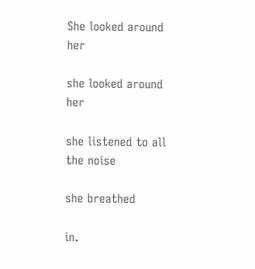She looked around her

she looked around her

she listened to all the noise

she breathed

in.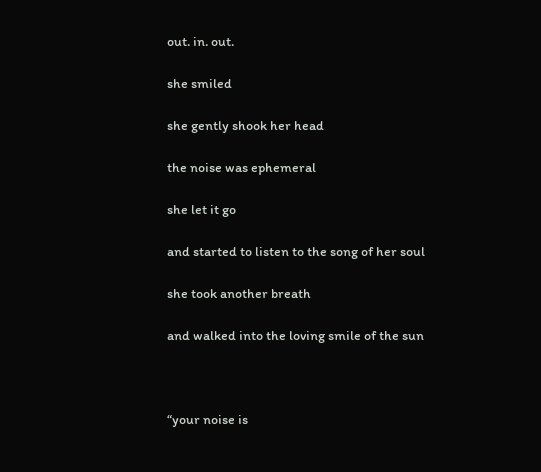out. in. out.

she smiled

she gently shook her head

the noise was ephemeral

she let it go

and started to listen to the song of her soul

she took another breath

and walked into the loving smile of the sun



“your noise is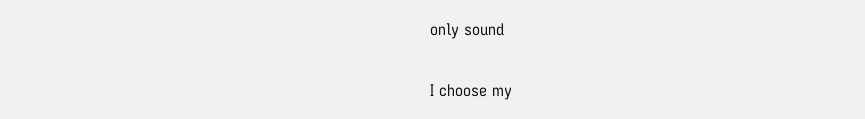only sound

I choose my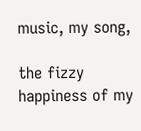music, my song,

the fizzy happiness of my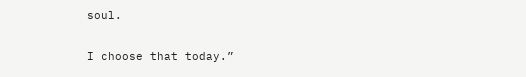soul.

I choose that today.”